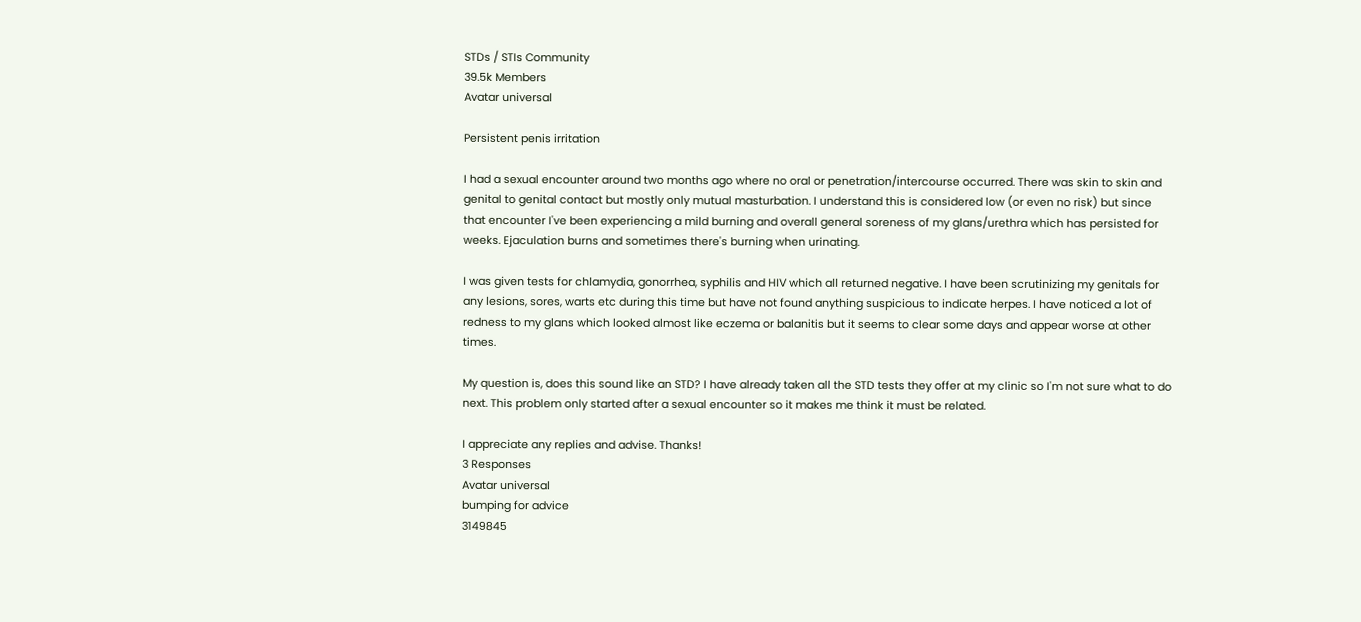STDs / STIs Community
39.5k Members
Avatar universal

Persistent penis irritation

I had a sexual encounter around two months ago where no oral or penetration/intercourse occurred. There was skin to skin and genital to genital contact but mostly only mutual masturbation. I understand this is considered low (or even no risk) but since that encounter I've been experiencing a mild burning and overall general soreness of my glans/urethra which has persisted for weeks. Ejaculation burns and sometimes there's burning when urinating.

I was given tests for chlamydia, gonorrhea, syphilis and HIV which all returned negative. I have been scrutinizing my genitals for any lesions, sores, warts etc during this time but have not found anything suspicious to indicate herpes. I have noticed a lot of redness to my glans which looked almost like eczema or balanitis but it seems to clear some days and appear worse at other times.

My question is, does this sound like an STD? I have already taken all the STD tests they offer at my clinic so I'm not sure what to do next. This problem only started after a sexual encounter so it makes me think it must be related.

I appreciate any replies and advise. Thanks!
3 Responses
Avatar universal
bumping for advice
3149845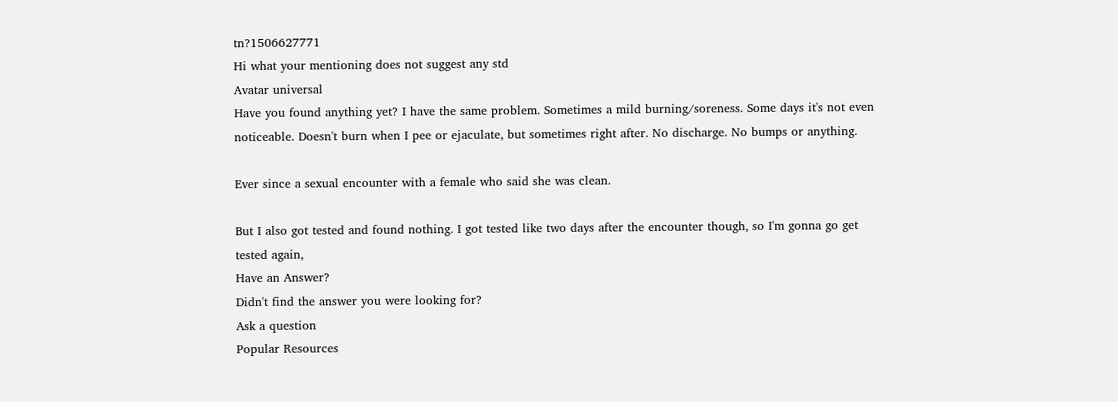tn?1506627771
Hi what your mentioning does not suggest any std
Avatar universal
Have you found anything yet? I have the same problem. Sometimes a mild burning/soreness. Some days it's not even noticeable. Doesn't burn when I pee or ejaculate, but sometimes right after. No discharge. No bumps or anything.

Ever since a sexual encounter with a female who said she was clean.

But I also got tested and found nothing. I got tested like two days after the encounter though, so I'm gonna go get tested again,
Have an Answer?
Didn't find the answer you were looking for?
Ask a question
Popular Resources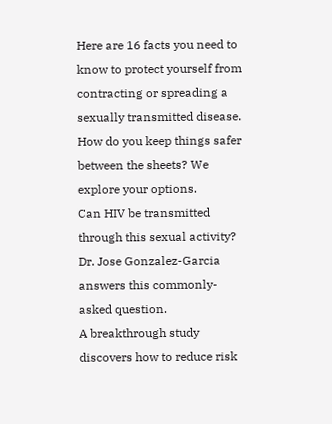Here are 16 facts you need to know to protect yourself from contracting or spreading a sexually transmitted disease.
How do you keep things safer between the sheets? We explore your options.
Can HIV be transmitted through this sexual activity? Dr. Jose Gonzalez-Garcia answers this commonly-asked question.
A breakthrough study discovers how to reduce risk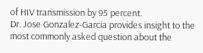of HIV transmission by 95 percent.
Dr. Jose Gonzalez-Garcia provides insight to the most commonly asked question about the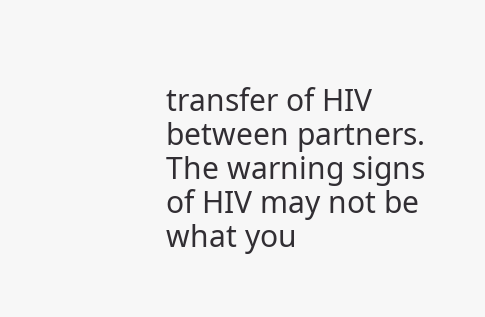transfer of HIV between partners.
The warning signs of HIV may not be what you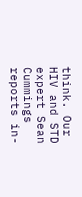think. Our HIV and STD expert Sean Cummings reports in-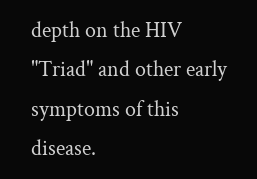depth on the HIV "Triad" and other early symptoms of this disease.